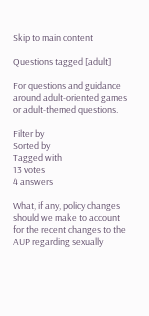Skip to main content

Questions tagged [adult]

For questions and guidance around adult-oriented games or adult-themed questions.

Filter by
Sorted by
Tagged with
13 votes
4 answers

What, if any, policy changes should we make to account for the recent changes to the AUP regarding sexually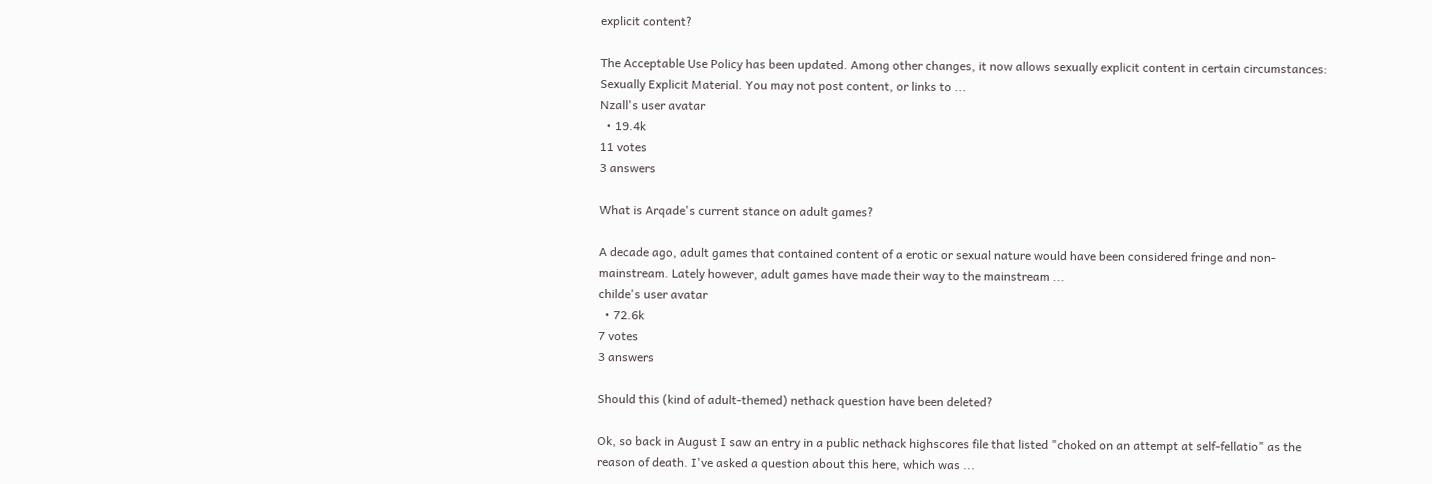explicit content?

The Acceptable Use Policy has been updated. Among other changes, it now allows sexually explicit content in certain circumstances: Sexually Explicit Material. You may not post content, or links to ...
Nzall's user avatar
  • 19.4k
11 votes
3 answers

What is Arqade's current stance on adult games?

A decade ago, adult games that contained content of a erotic or sexual nature would have been considered fringe and non-mainstream. Lately however, adult games have made their way to the mainstream ...
childe's user avatar
  • 72.6k
7 votes
3 answers

Should this (kind of adult-themed) nethack question have been deleted?

Ok, so back in August I saw an entry in a public nethack highscores file that listed "choked on an attempt at self-fellatio" as the reason of death. I've asked a question about this here, which was ...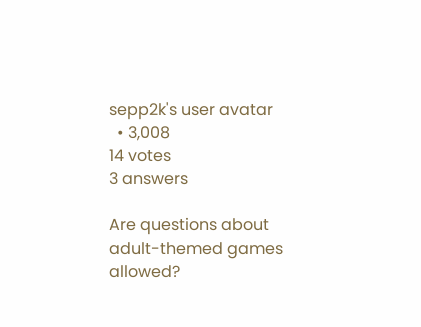sepp2k's user avatar
  • 3,008
14 votes
3 answers

Are questions about adult-themed games allowed?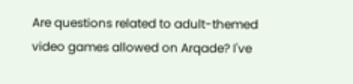Are questions related to adult-themed video games allowed on Arqade? I've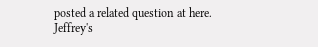posted a related question at here.
Jeffrey's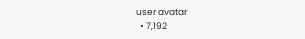user avatar
  • 7,192